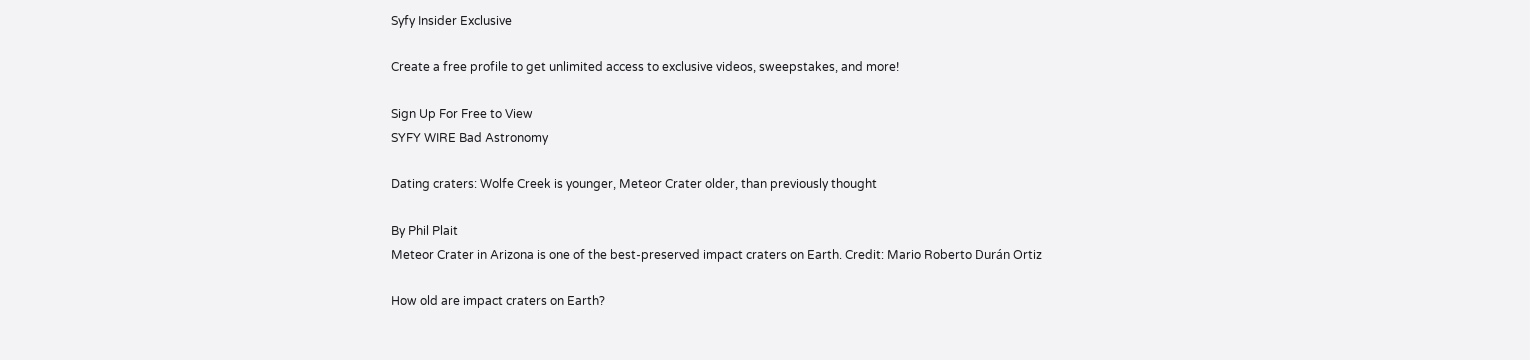Syfy Insider Exclusive

Create a free profile to get unlimited access to exclusive videos, sweepstakes, and more!

Sign Up For Free to View
SYFY WIRE Bad Astronomy

Dating craters: Wolfe Creek is younger, Meteor Crater older, than previously thought

By Phil Plait
Meteor Crater in Arizona is one of the best-preserved impact craters on Earth. Credit: Mario Roberto Durán Ortiz

How old are impact craters on Earth?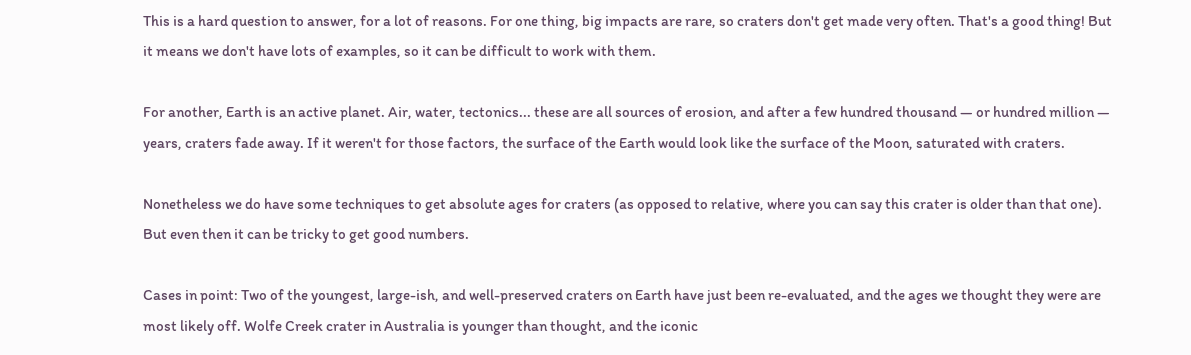This is a hard question to answer, for a lot of reasons. For one thing, big impacts are rare, so craters don't get made very often. That's a good thing! But it means we don't have lots of examples, so it can be difficult to work with them.

For another, Earth is an active planet. Air, water, tectonics... these are all sources of erosion, and after a few hundred thousand — or hundred million — years, craters fade away. If it weren't for those factors, the surface of the Earth would look like the surface of the Moon, saturated with craters.

Nonetheless we do have some techniques to get absolute ages for craters (as opposed to relative, where you can say this crater is older than that one). But even then it can be tricky to get good numbers.

Cases in point: Two of the youngest, large-ish, and well-preserved craters on Earth have just been re-evaluated, and the ages we thought they were are most likely off. Wolfe Creek crater in Australia is younger than thought, and the iconic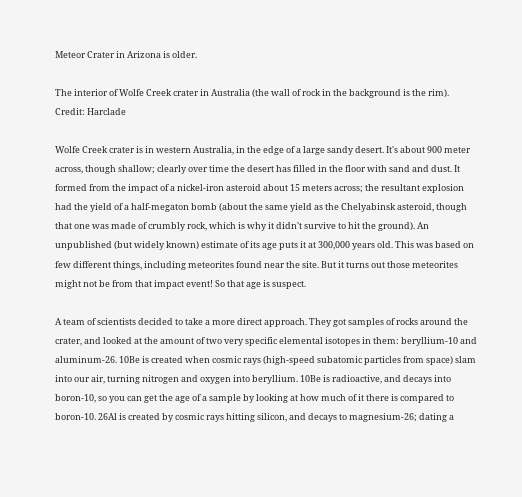Meteor Crater in Arizona is older.

The interior of Wolfe Creek crater in Australia (the wall of rock in the background is the rim). Credit: Harclade

Wolfe Creek crater is in western Australia, in the edge of a large sandy desert. It's about 900 meter across, though shallow; clearly over time the desert has filled in the floor with sand and dust. It formed from the impact of a nickel-iron asteroid about 15 meters across; the resultant explosion had the yield of a half-megaton bomb (about the same yield as the Chelyabinsk asteroid, though that one was made of crumbly rock, which is why it didn't survive to hit the ground). An unpublished (but widely known) estimate of its age puts it at 300,000 years old. This was based on few different things, including meteorites found near the site. But it turns out those meteorites might not be from that impact event! So that age is suspect.

A team of scientists decided to take a more direct approach. They got samples of rocks around the crater, and looked at the amount of two very specific elemental isotopes in them: beryllium-10 and aluminum-26. 10Be is created when cosmic rays (high-speed subatomic particles from space) slam into our air, turning nitrogen and oxygen into beryllium. 10Be is radioactive, and decays into boron-10, so you can get the age of a sample by looking at how much of it there is compared to boron-10. 26Al is created by cosmic rays hitting silicon, and decays to magnesium-26; dating a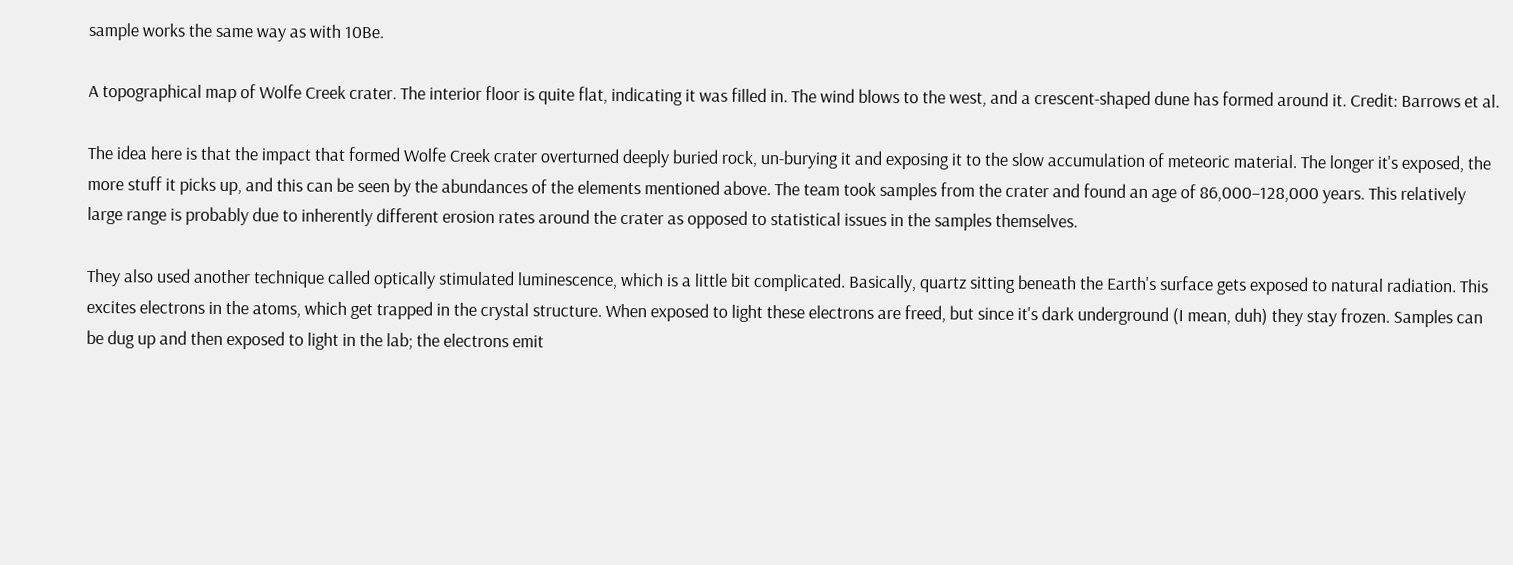sample works the same way as with 10Be.

A topographical map of Wolfe Creek crater. The interior floor is quite flat, indicating it was filled in. The wind blows to the west, and a crescent-shaped dune has formed around it. Credit: Barrows et al.

The idea here is that the impact that formed Wolfe Creek crater overturned deeply buried rock, un-burying it and exposing it to the slow accumulation of meteoric material. The longer it's exposed, the more stuff it picks up, and this can be seen by the abundances of the elements mentioned above. The team took samples from the crater and found an age of 86,000–128,000 years. This relatively large range is probably due to inherently different erosion rates around the crater as opposed to statistical issues in the samples themselves.

They also used another technique called optically stimulated luminescence, which is a little bit complicated. Basically, quartz sitting beneath the Earth's surface gets exposed to natural radiation. This excites electrons in the atoms, which get trapped in the crystal structure. When exposed to light these electrons are freed, but since it's dark underground (I mean, duh) they stay frozen. Samples can be dug up and then exposed to light in the lab; the electrons emit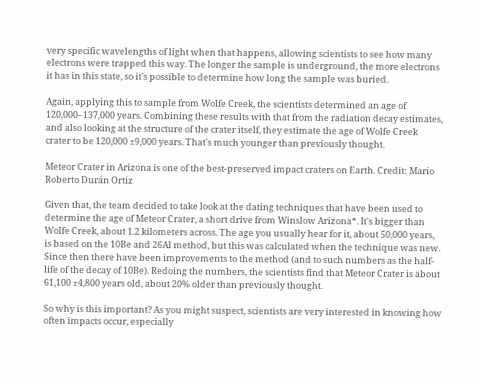very specific wavelengths of light when that happens, allowing scientists to see how many electrons were trapped this way. The longer the sample is underground, the more electrons it has in this state, so it's possible to determine how long the sample was buried.

Again, applying this to sample from Wolfe Creek, the scientists determined an age of 120,000–137,000 years. Combining these results with that from the radiation decay estimates, and also looking at the structure of the crater itself, they estimate the age of Wolfe Creek crater to be 120,000 ±9,000 years. That's much younger than previously thought.

Meteor Crater in Arizona is one of the best-preserved impact craters on Earth. Credit: Mario Roberto Durán Ortiz

Given that, the team decided to take look at the dating techniques that have been used to determine the age of Meteor Crater, a short drive from Winslow Arizona*. It's bigger than Wolfe Creek, about 1.2 kilometers across. The age you usually hear for it, about 50,000 years, is based on the 10Be and 26Al method, but this was calculated when the technique was new. Since then there have been improvements to the method (and to such numbers as the half-life of the decay of 10Be). Redoing the numbers, the scientists find that Meteor Crater is about 61,100 ±4,800 years old, about 20% older than previously thought.

So why is this important? As you might suspect, scientists are very interested in knowing how often impacts occur, especially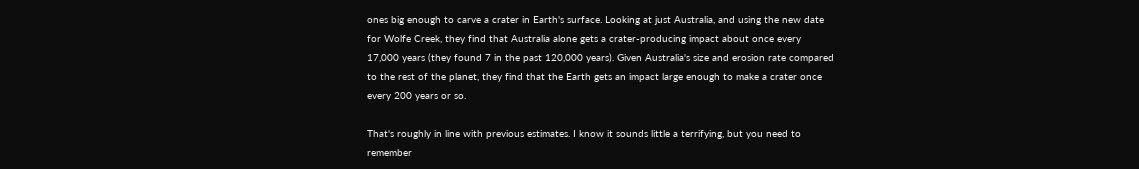ones big enough to carve a crater in Earth's surface. Looking at just Australia, and using the new date for Wolfe Creek, they find that Australia alone gets a crater-producing impact about once every 17,000 years (they found 7 in the past 120,000 years). Given Australia's size and erosion rate compared to the rest of the planet, they find that the Earth gets an impact large enough to make a crater once every 200 years or so.

That's roughly in line with previous estimates. I know it sounds little a terrifying, but you need to remember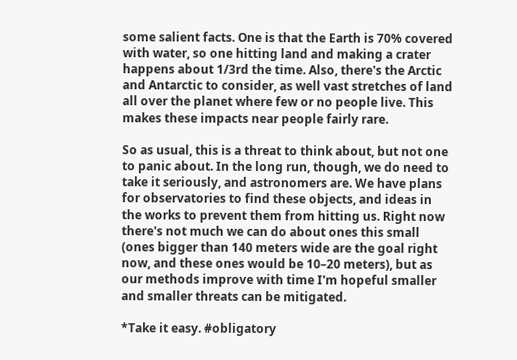some salient facts. One is that the Earth is 70% covered with water, so one hitting land and making a crater happens about 1/3rd the time. Also, there's the Arctic and Antarctic to consider, as well vast stretches of land all over the planet where few or no people live. This makes these impacts near people fairly rare.

So as usual, this is a threat to think about, but not one to panic about. In the long run, though, we do need to take it seriously, and astronomers are. We have plans for observatories to find these objects, and ideas in the works to prevent them from hitting us. Right now there's not much we can do about ones this small (ones bigger than 140 meters wide are the goal right now, and these ones would be 10–20 meters), but as our methods improve with time I'm hopeful smaller and smaller threats can be mitigated.

*Take it easy. #obligatory